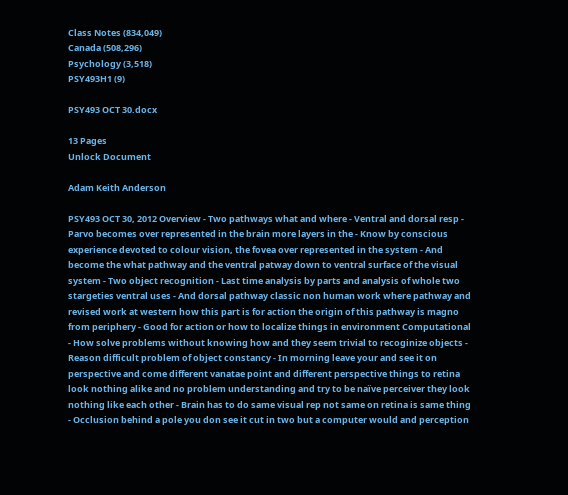Class Notes (834,049)
Canada (508,296)
Psychology (3,518)
PSY493H1 (9)

PSY493 OCT 30.docx

13 Pages
Unlock Document

Adam Keith Anderson

PSY493 OCT 30, 2012 Overview - Two pathways what and where - Ventral and dorsal resp - Parvo becomes over represented in the brain more layers in the - Know by conscious experience devoted to colour vision, the fovea over represented in the system - And become the what pathway and the ventral patway down to ventral surface of the visual system - Two object recognition - Last time analysis by parts and analysis of whole two stargeties ventral uses - And dorsal pathway classic non human work where pathway and revised work at western how this part is for action the origin of this pathway is magno from periphery - Good for action or how to localize things in environment Computational - How solve problems without knowing how and they seem trivial to recoginize objects - Reason difficult problem of object constancy - In morning leave your and see it on perspective and come different vanatae point and different perspective things to retina look nothing alike and no problem understanding and try to be naïve perceiver they look nothing like each other - Brain has to do same visual rep not same on retina is same thing - Occlusion behind a pole you don see it cut in two but a computer would and perception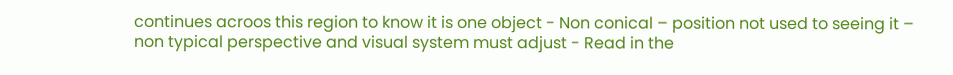continues acroos this region to know it is one object - Non conical – position not used to seeing it – non typical perspective and visual system must adjust - Read in the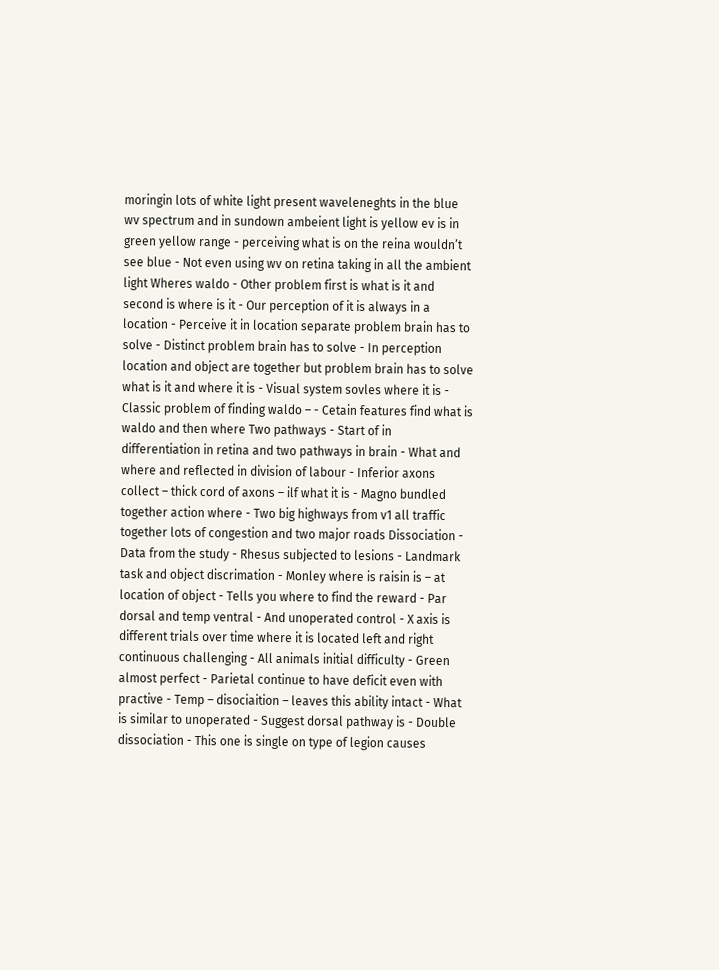moringin lots of white light present waveleneghts in the blue wv spectrum and in sundown ambeient light is yellow ev is in green yellow range - perceiving what is on the reina wouldn’t see blue - Not even using wv on retina taking in all the ambient light Wheres waldo - Other problem first is what is it and second is where is it - Our perception of it is always in a location - Perceive it in location separate problem brain has to solve - Distinct problem brain has to solve - In perception location and object are together but problem brain has to solve what is it and where it is - Visual system sovles where it is - Classic problem of finding waldo – - Cetain features find what is waldo and then where Two pathways - Start of in differentiation in retina and two pathways in brain - What and where and reflected in division of labour - Inferior axons collect – thick cord of axons – ilf what it is - Magno bundled together action where - Two big highways from v1 all traffic together lots of congestion and two major roads Dissociation - Data from the study - Rhesus subjected to lesions - Landmark task and object discrimation - Monley where is raisin is – at location of object - Tells you where to find the reward - Par dorsal and temp ventral - And unoperated control - X axis is different trials over time where it is located left and right continuous challenging - All animals initial difficulty - Green almost perfect - Parietal continue to have deficit even with practive - Temp – disociaition – leaves this ability intact - What is similar to unoperated - Suggest dorsal pathway is - Double dissociation - This one is single on type of legion causes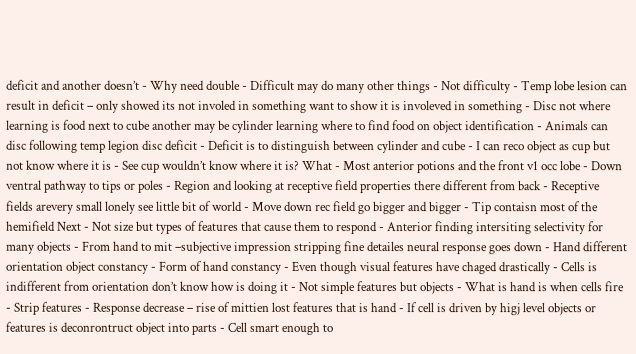deficit and another doesn’t - Why need double - Difficult may do many other things - Not difficulty - Temp lobe lesion can result in deficit – only showed its not involed in something want to show it is involeved in something - Disc not where learning is food next to cube another may be cylinder learning where to find food on object identification - Animals can disc following temp legion disc deficit - Deficit is to distinguish between cylinder and cube - I can reco object as cup but not know where it is - See cup wouldn’t know where it is? What - Most anterior potions and the front v1 occ lobe - Down ventral pathway to tips or poles - Region and looking at receptive field properties there different from back - Receptive fields arevery small lonely see little bit of world - Move down rec field go bigger and bigger - Tip contaisn most of the hemifield Next - Not size but types of features that cause them to respond - Anterior finding intersiting selectivity for many objects - From hand to mit –subjective impression stripping fine detailes neural response goes down - Hand different orientation object constancy - Form of hand constancy - Even though visual features have chaged drastically - Cells is indifferent from orientation don’t know how is doing it - Not simple features but objects - What is hand is when cells fire - Strip features - Response decrease – rise of mittien lost features that is hand - If cell is driven by higj level objects or features is deconrontruct object into parts - Cell smart enough to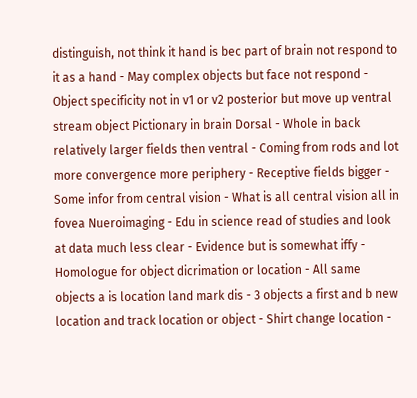distinguish, not think it hand is bec part of brain not respond to it as a hand - May complex objects but face not respond - Object specificity not in v1 or v2 posterior but move up ventral stream object Pictionary in brain Dorsal - Whole in back relatively larger fields then ventral - Coming from rods and lot more convergence more periphery - Receptive fields bigger - Some infor from central vision - What is all central vision all in fovea Nueroimaging - Edu in science read of studies and look at data much less clear - Evidence but is somewhat iffy - Homologue for object dicrimation or location - All same objects a is location land mark dis - 3 objects a first and b new location and track location or object - Shirt change location -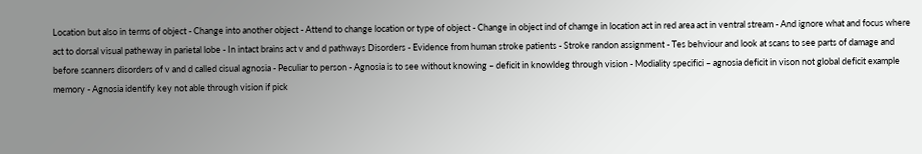Location but also in terms of object - Change into another object - Attend to change location or type of object - Change in object ind of chamge in location act in red area act in ventral stream - And ignore what and focus where act to dorsal visual patheway in parietal lobe - In intact brains act v and d pathways Disorders - Evidence from human stroke patients - Stroke randon assignment - Tes behviour and look at scans to see parts of damage and before scanners disorders of v and d called cisual agnosia - Peculiar to person - Agnosia is to see without knowing – deficit in knowldeg through vision - Modiality specifici – agnosia deficit in vison not global deficit example memory - Agnosia identify key not able through vision if pick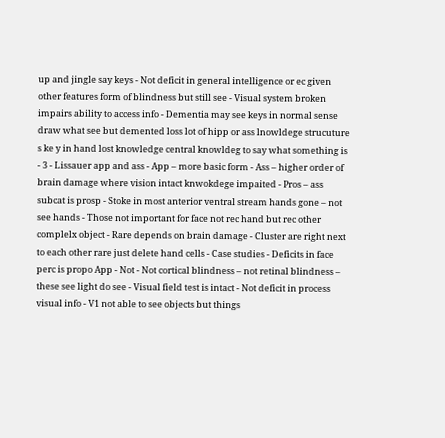up and jingle say keys - Not deficit in general intelligence or ec given other features form of blindness but still see - Visual system broken impairs ability to access info - Dementia may see keys in normal sense draw what see but demented loss lot of hipp or ass lnowldege strucuture s ke y in hand lost knowledge central knowldeg to say what something is - 3 - Lissauer app and ass - App – more basic form - Ass – higher order of brain damage where vision intact knwokdege impaited - Pros – ass subcat is prosp - Stoke in most anterior ventral stream hands gone – not see hands - Those not important for face not rec hand but rec other complelx object - Rare depends on brain damage - Cluster are right next to each other rare just delete hand cells - Case studies - Deficits in face perc is propo App - Not - Not cortical blindness – not retinal blindness – these see light do see - Visual field test is intact - Not deficit in process visual info - V1 not able to see objects but things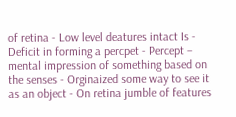of retina - Low level deatures intact Is - Deficit in forming a percpet - Percept – mental impression of something based on the senses - Orginaized some way to see it as an object - On retina jumble of features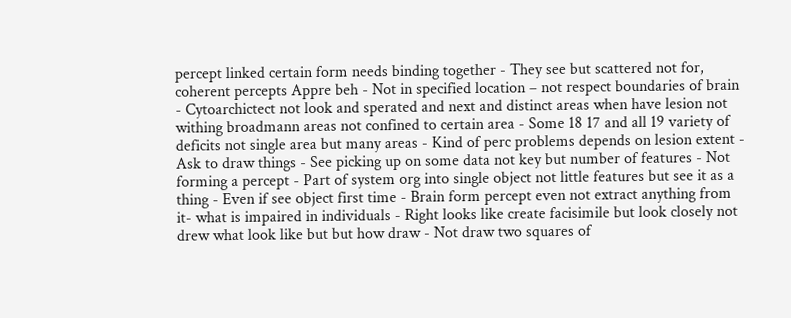percept linked certain form needs binding together - They see but scattered not for, coherent percepts Appre beh - Not in specified location – not respect boundaries of brain - Cytoarchictect not look and sperated and next and distinct areas when have lesion not withing broadmann areas not confined to certain area - Some 18 17 and all 19 variety of deficits not single area but many areas - Kind of perc problems depends on lesion extent - Ask to draw things - See picking up on some data not key but number of features - Not forming a percept - Part of system org into single object not little features but see it as a thing - Even if see object first time - Brain form percept even not extract anything from it- what is impaired in individuals - Right looks like create facisimile but look closely not drew what look like but but how draw - Not draw two squares of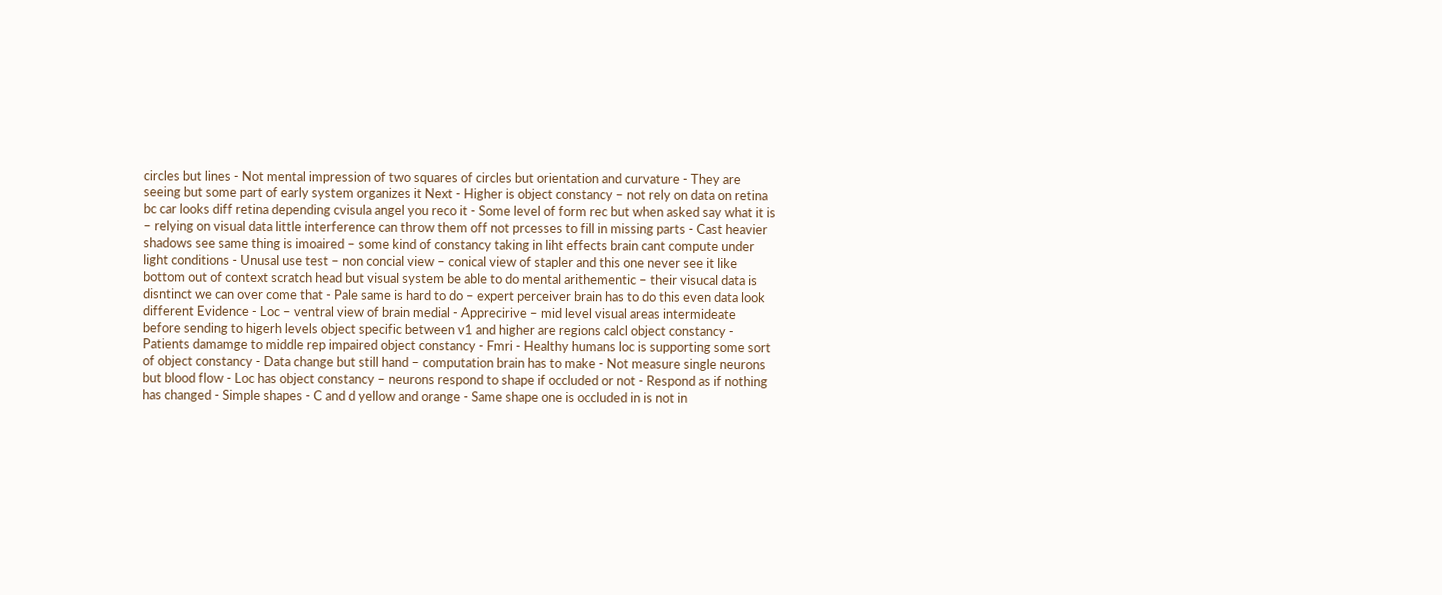circles but lines - Not mental impression of two squares of circles but orientation and curvature - They are seeing but some part of early system organizes it Next - Higher is object constancy – not rely on data on retina bc car looks diff retina depending cvisula angel you reco it - Some level of form rec but when asked say what it is – relying on visual data little interference can throw them off not prcesses to fill in missing parts - Cast heavier shadows see same thing is imoaired – some kind of constancy taking in liht effects brain cant compute under light conditions - Unusal use test – non concial view – conical view of stapler and this one never see it like bottom out of context scratch head but visual system be able to do mental arithementic – their visucal data is disntinct we can over come that - Pale same is hard to do – expert perceiver brain has to do this even data look different Evidence - Loc – ventral view of brain medial - Apprecirive – mid level visual areas intermideate before sending to higerh levels object specific between v1 and higher are regions calcl object constancy - Patients damamge to middle rep impaired object constancy - Fmri - Healthy humans loc is supporting some sort of object constancy - Data change but still hand – computation brain has to make - Not measure single neurons but blood flow - Loc has object constancy – neurons respond to shape if occluded or not - Respond as if nothing has changed - Simple shapes - C and d yellow and orange - Same shape one is occluded in is not in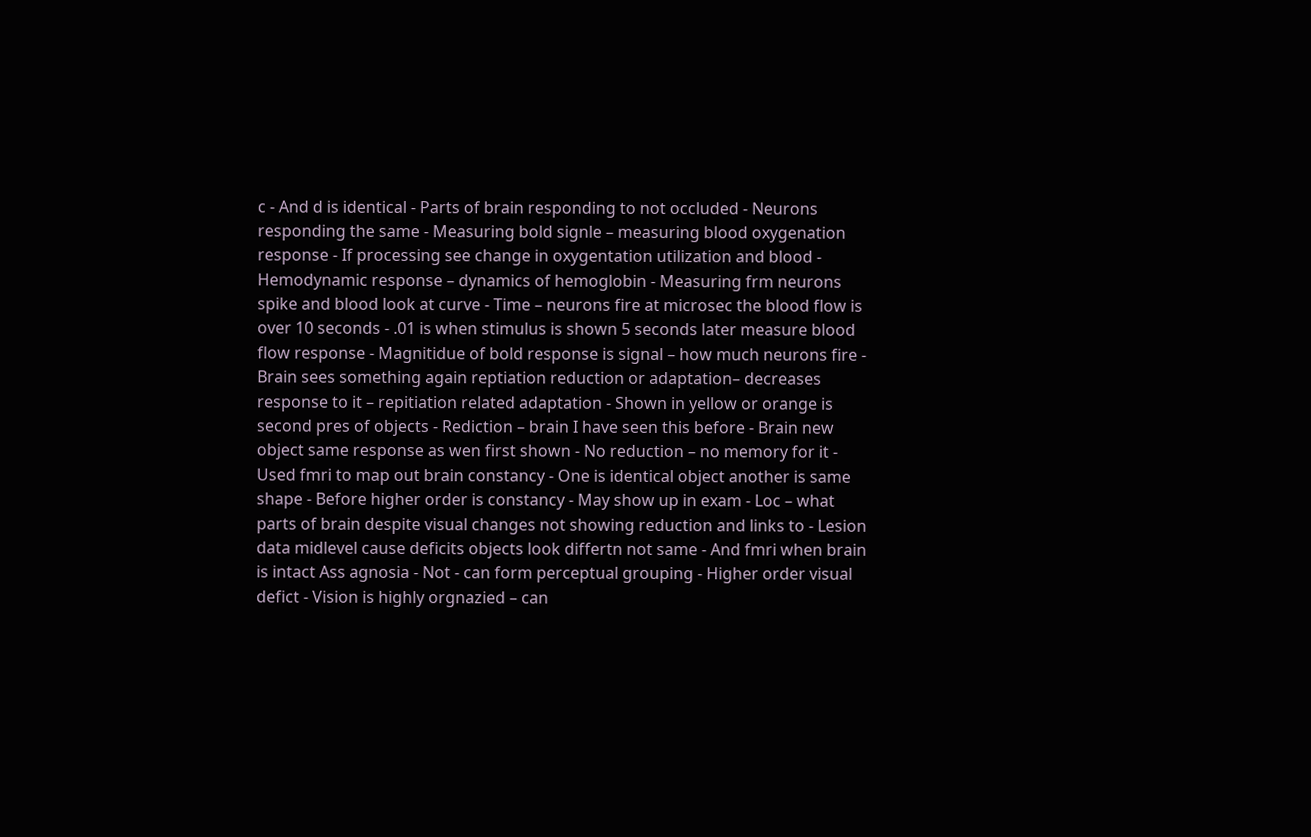c - And d is identical - Parts of brain responding to not occluded - Neurons responding the same - Measuring bold signle – measuring blood oxygenation response - If processing see change in oxygentation utilization and blood - Hemodynamic response – dynamics of hemoglobin - Measuring frm neurons spike and blood look at curve - Time – neurons fire at microsec the blood flow is over 10 seconds - .01 is when stimulus is shown 5 seconds later measure blood flow response - Magnitidue of bold response is signal – how much neurons fire - Brain sees something again reptiation reduction or adaptation– decreases response to it – repitiation related adaptation - Shown in yellow or orange is second pres of objects - Rediction – brain I have seen this before - Brain new object same response as wen first shown - No reduction – no memory for it - Used fmri to map out brain constancy - One is identical object another is same shape - Before higher order is constancy - May show up in exam - Loc – what parts of brain despite visual changes not showing reduction and links to - Lesion data midlevel cause deficits objects look differtn not same - And fmri when brain is intact Ass agnosia - Not - can form perceptual grouping - Higher order visual defict - Vision is highly orgnazied – can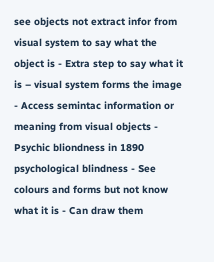see objects not extract infor from visual system to say what the object is - Extra step to say what it is – visual system forms the image - Access semintac information or meaning from visual objects - Psychic bliondness in 1890 psychological blindness - See colours and forms but not know what it is - Can draw them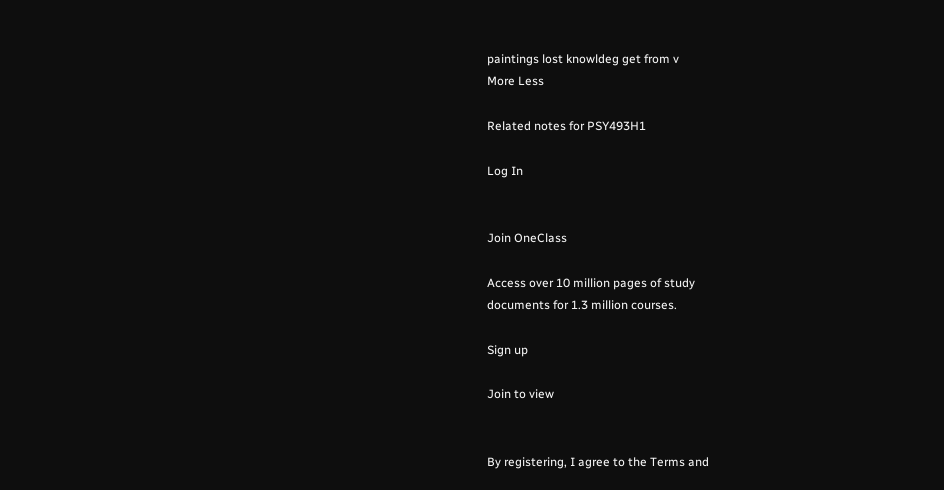paintings lost knowldeg get from v
More Less

Related notes for PSY493H1

Log In


Join OneClass

Access over 10 million pages of study
documents for 1.3 million courses.

Sign up

Join to view


By registering, I agree to the Terms and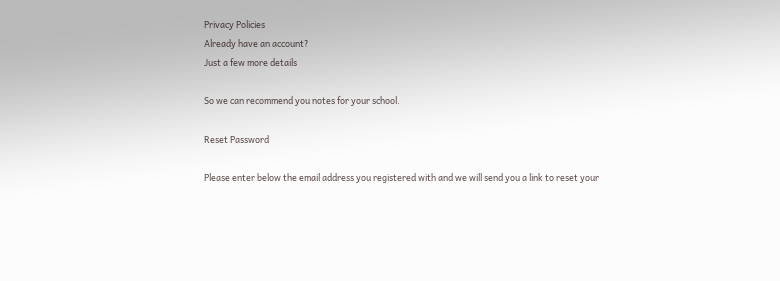Privacy Policies
Already have an account?
Just a few more details

So we can recommend you notes for your school.

Reset Password

Please enter below the email address you registered with and we will send you a link to reset your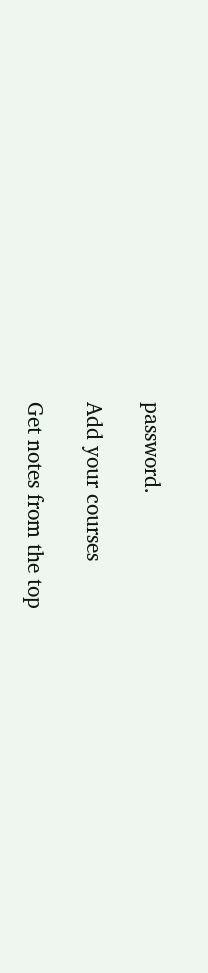password.

Add your courses

Get notes from the top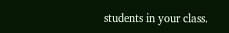students in your class.